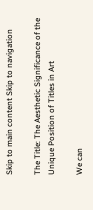Skip to main content Skip to navigation

The Title: The Aesthetic Significance of the Unique Position of Titles in Art

We can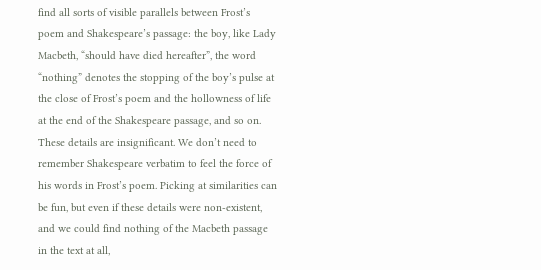find all sorts of visible parallels between Frost’s poem and Shakespeare’s passage: the boy, like Lady Macbeth, “should have died hereafter”, the word “nothing” denotes the stopping of the boy’s pulse at the close of Frost’s poem and the hollowness of life at the end of the Shakespeare passage, and so on. These details are insignificant. We don’t need to remember Shakespeare verbatim to feel the force of his words in Frost’s poem. Picking at similarities can be fun, but even if these details were non-existent, and we could find nothing of the Macbeth passage in the text at all,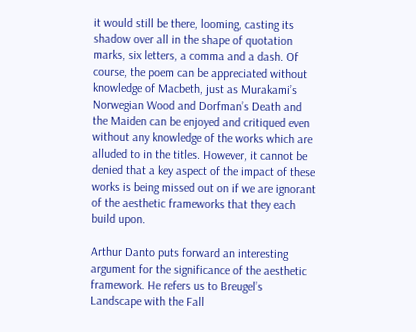it would still be there, looming, casting its shadow over all in the shape of quotation marks, six letters, a comma and a dash. Of course, the poem can be appreciated without knowledge of Macbeth, just as Murakami’s Norwegian Wood and Dorfman’s Death and the Maiden can be enjoyed and critiqued even without any knowledge of the works which are alluded to in the titles. However, it cannot be denied that a key aspect of the impact of these works is being missed out on if we are ignorant of the aesthetic frameworks that they each build upon.

Arthur Danto puts forward an interesting argument for the significance of the aesthetic framework. He refers us to Breugel’s Landscape with the Fall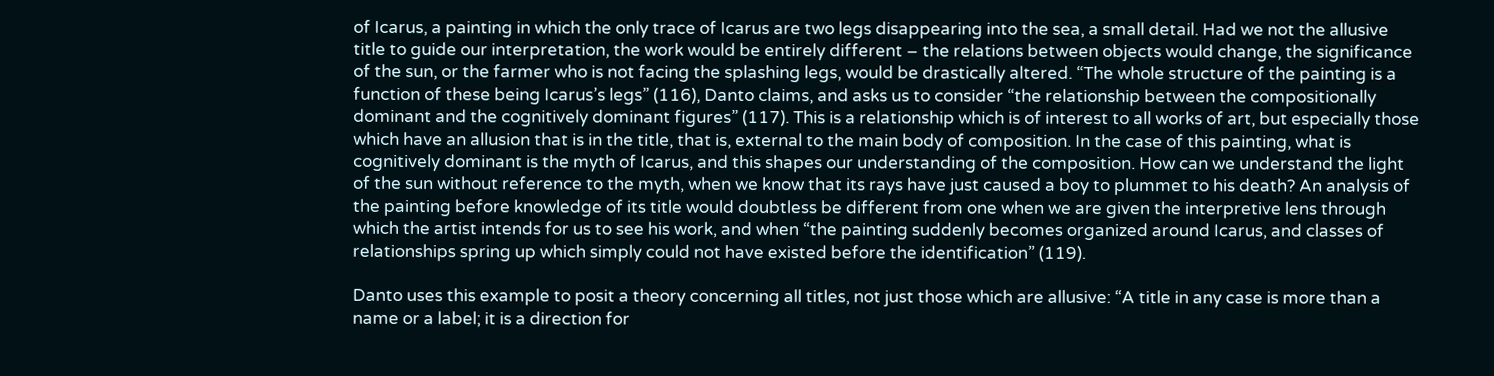of Icarus, a painting in which the only trace of Icarus are two legs disappearing into the sea, a small detail. Had we not the allusive title to guide our interpretation, the work would be entirely different – the relations between objects would change, the significance of the sun, or the farmer who is not facing the splashing legs, would be drastically altered. “The whole structure of the painting is a function of these being Icarus’s legs” (116), Danto claims, and asks us to consider “the relationship between the compositionally dominant and the cognitively dominant figures” (117). This is a relationship which is of interest to all works of art, but especially those which have an allusion that is in the title, that is, external to the main body of composition. In the case of this painting, what is cognitively dominant is the myth of Icarus, and this shapes our understanding of the composition. How can we understand the light of the sun without reference to the myth, when we know that its rays have just caused a boy to plummet to his death? An analysis of the painting before knowledge of its title would doubtless be different from one when we are given the interpretive lens through which the artist intends for us to see his work, and when “the painting suddenly becomes organized around Icarus, and classes of relationships spring up which simply could not have existed before the identification” (119).

Danto uses this example to posit a theory concerning all titles, not just those which are allusive: “A title in any case is more than a name or a label; it is a direction for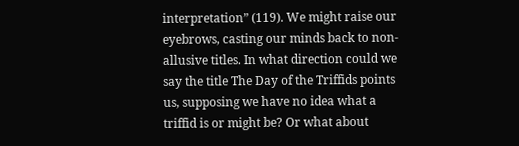interpretation” (119). We might raise our eyebrows, casting our minds back to non-allusive titles. In what direction could we say the title The Day of the Triffids points us, supposing we have no idea what a triffid is or might be? Or what about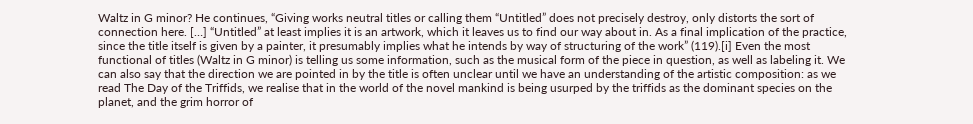Waltz in G minor? He continues, “Giving works neutral titles or calling them “Untitled” does not precisely destroy, only distorts the sort of connection here. […] “Untitled” at least implies it is an artwork, which it leaves us to find our way about in. As a final implication of the practice, since the title itself is given by a painter, it presumably implies what he intends by way of structuring of the work” (119).[i] Even the most functional of titles (Waltz in G minor) is telling us some information, such as the musical form of the piece in question, as well as labeling it. We can also say that the direction we are pointed in by the title is often unclear until we have an understanding of the artistic composition: as we read The Day of the Triffids, we realise that in the world of the novel mankind is being usurped by the triffids as the dominant species on the planet, and the grim horror of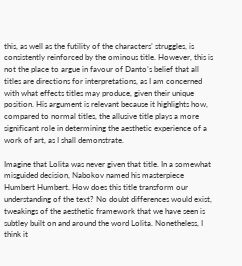this, as well as the futility of the characters’ struggles, is consistently reinforced by the ominous title. However, this is not the place to argue in favour of Danto’s belief that all titles are directions for interpretations, as I am concerned with what effects titles may produce, given their unique position. His argument is relevant because it highlights how, compared to normal titles, the allusive title plays a more significant role in determining the aesthetic experience of a work of art, as I shall demonstrate.

Imagine that Lolita was never given that title. In a somewhat misguided decision, Nabokov named his masterpiece Humbert Humbert. How does this title transform our understanding of the text? No doubt differences would exist, tweakings of the aesthetic framework that we have seen is subtley built on and around the word Lolita. Nonetheless, I think it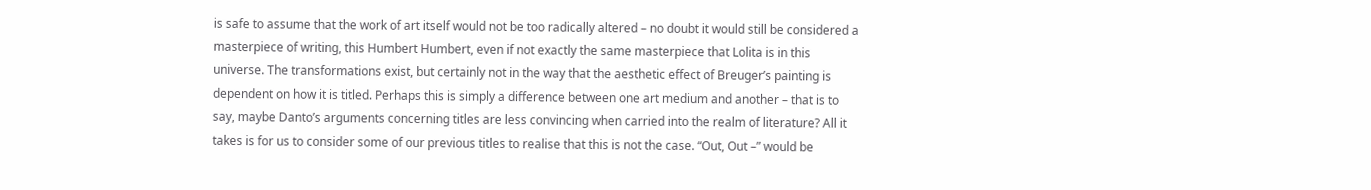is safe to assume that the work of art itself would not be too radically altered – no doubt it would still be considered a masterpiece of writing, this Humbert Humbert, even if not exactly the same masterpiece that Lolita is in this universe. The transformations exist, but certainly not in the way that the aesthetic effect of Breuger’s painting is dependent on how it is titled. Perhaps this is simply a difference between one art medium and another – that is to say, maybe Danto’s arguments concerning titles are less convincing when carried into the realm of literature? All it takes is for us to consider some of our previous titles to realise that this is not the case. “Out, Out –” would be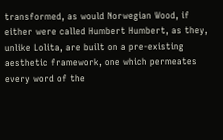transformed, as would Norwegian Wood, if either were called Humbert Humbert, as they, unlike Lolita, are built on a pre-existing aesthetic framework, one which permeates every word of the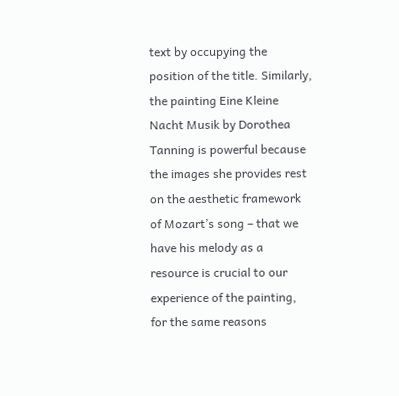text by occupying the position of the title. Similarly, the painting Eine Kleine Nacht Musik by Dorothea Tanning is powerful because the images she provides rest on the aesthetic framework of Mozart’s song – that we have his melody as a resource is crucial to our experience of the painting, for the same reasons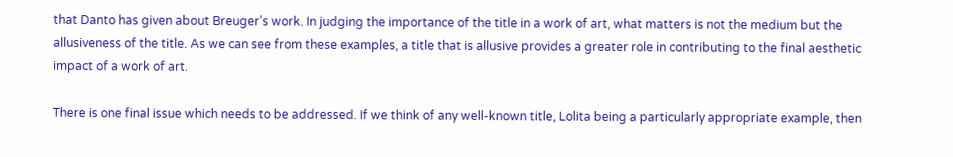that Danto has given about Breuger’s work. In judging the importance of the title in a work of art, what matters is not the medium but the allusiveness of the title. As we can see from these examples, a title that is allusive provides a greater role in contributing to the final aesthetic impact of a work of art.

There is one final issue which needs to be addressed. If we think of any well-known title, Lolita being a particularly appropriate example, then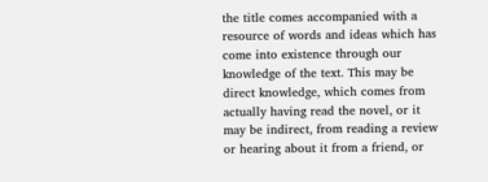the title comes accompanied with a resource of words and ideas which has come into existence through our knowledge of the text. This may be direct knowledge, which comes from actually having read the novel, or it may be indirect, from reading a review or hearing about it from a friend, or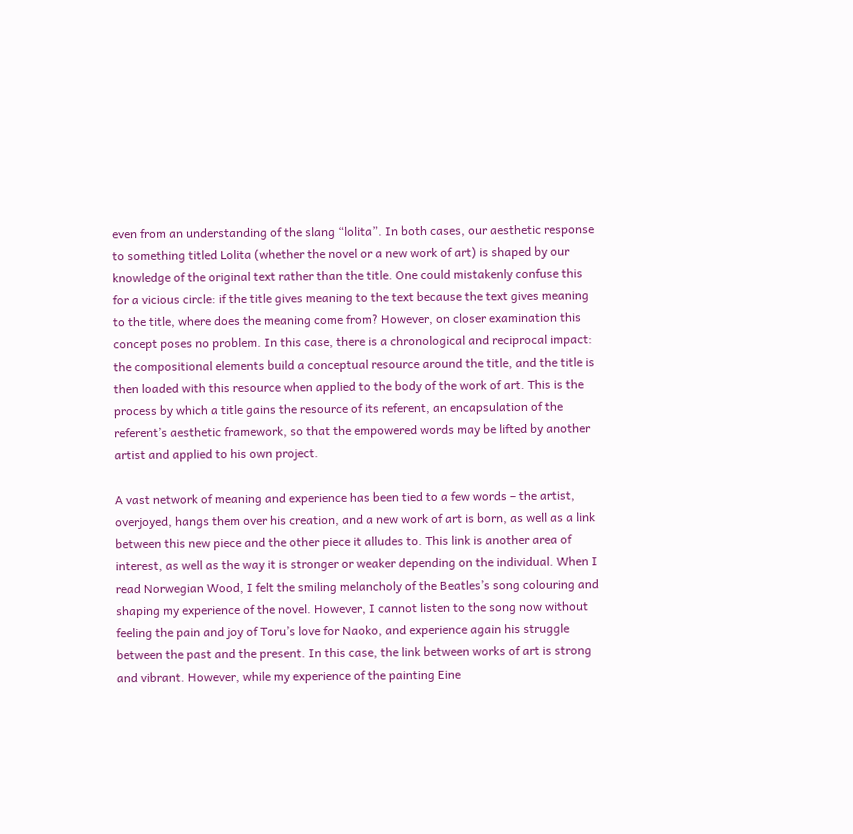even from an understanding of the slang “lolita”. In both cases, our aesthetic response to something titled Lolita (whether the novel or a new work of art) is shaped by our knowledge of the original text rather than the title. One could mistakenly confuse this for a vicious circle: if the title gives meaning to the text because the text gives meaning to the title, where does the meaning come from? However, on closer examination this concept poses no problem. In this case, there is a chronological and reciprocal impact: the compositional elements build a conceptual resource around the title, and the title is then loaded with this resource when applied to the body of the work of art. This is the process by which a title gains the resource of its referent, an encapsulation of the referent’s aesthetic framework, so that the empowered words may be lifted by another artist and applied to his own project.

A vast network of meaning and experience has been tied to a few words – the artist, overjoyed, hangs them over his creation, and a new work of art is born, as well as a link between this new piece and the other piece it alludes to. This link is another area of interest, as well as the way it is stronger or weaker depending on the individual. When I read Norwegian Wood, I felt the smiling melancholy of the Beatles’s song colouring and shaping my experience of the novel. However, I cannot listen to the song now without feeling the pain and joy of Toru’s love for Naoko, and experience again his struggle between the past and the present. In this case, the link between works of art is strong and vibrant. However, while my experience of the painting Eine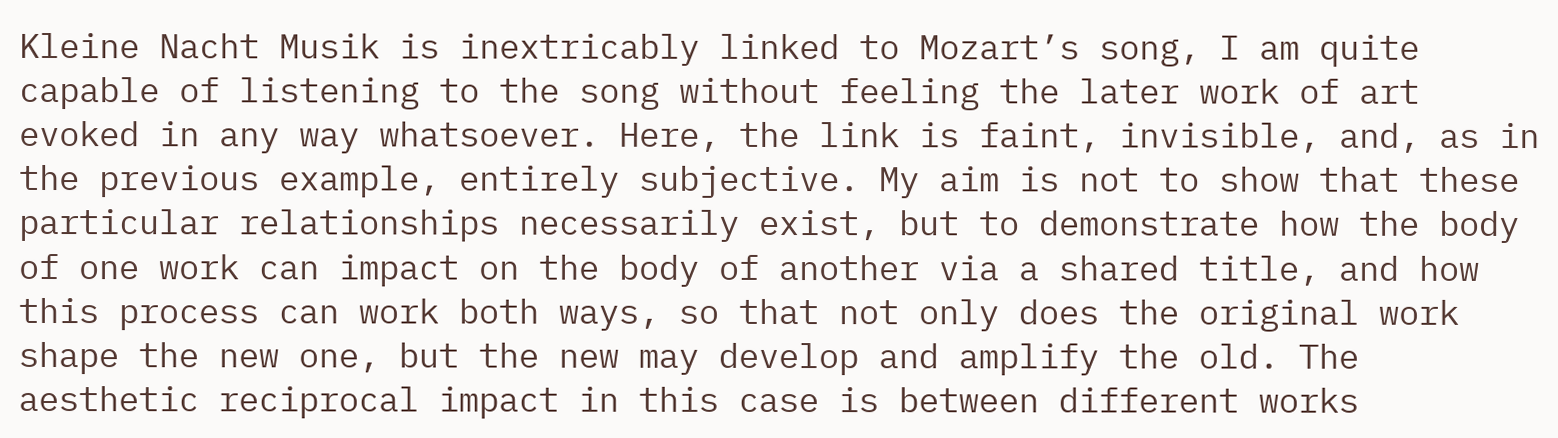Kleine Nacht Musik is inextricably linked to Mozart’s song, I am quite capable of listening to the song without feeling the later work of art evoked in any way whatsoever. Here, the link is faint, invisible, and, as in the previous example, entirely subjective. My aim is not to show that these particular relationships necessarily exist, but to demonstrate how the body of one work can impact on the body of another via a shared title, and how this process can work both ways, so that not only does the original work shape the new one, but the new may develop and amplify the old. The aesthetic reciprocal impact in this case is between different works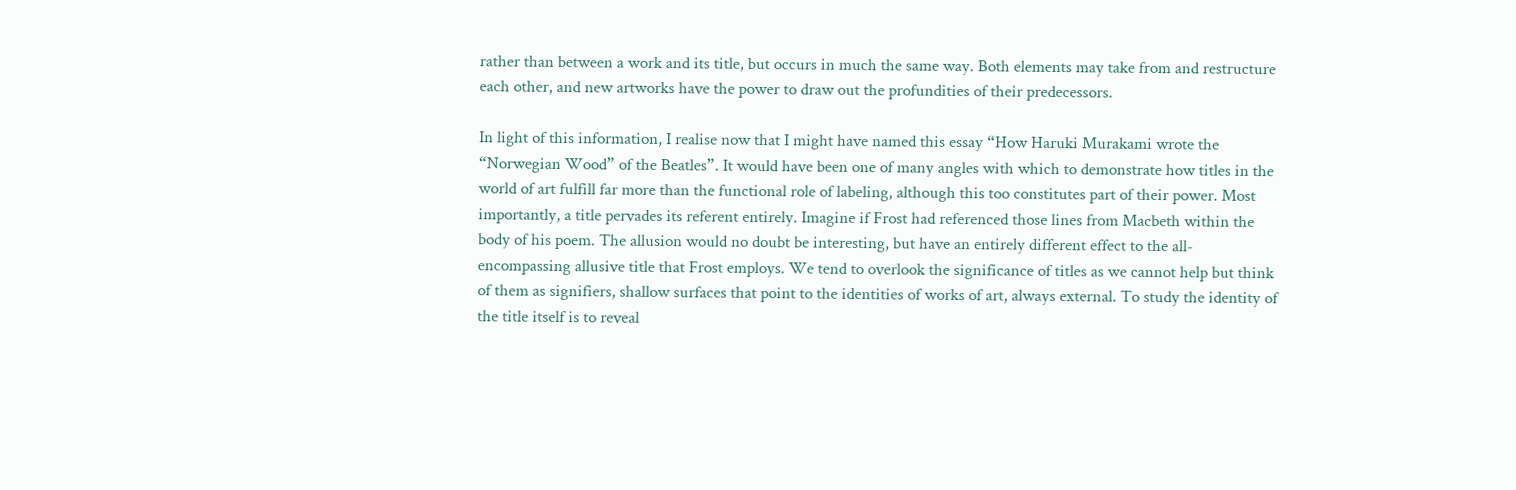rather than between a work and its title, but occurs in much the same way. Both elements may take from and restructure each other, and new artworks have the power to draw out the profundities of their predecessors.

In light of this information, I realise now that I might have named this essay “How Haruki Murakami wrote the “Norwegian Wood” of the Beatles”. It would have been one of many angles with which to demonstrate how titles in the world of art fulfill far more than the functional role of labeling, although this too constitutes part of their power. Most importantly, a title pervades its referent entirely. Imagine if Frost had referenced those lines from Macbeth within the body of his poem. The allusion would no doubt be interesting, but have an entirely different effect to the all-encompassing allusive title that Frost employs. We tend to overlook the significance of titles as we cannot help but think of them as signifiers, shallow surfaces that point to the identities of works of art, always external. To study the identity of the title itself is to reveal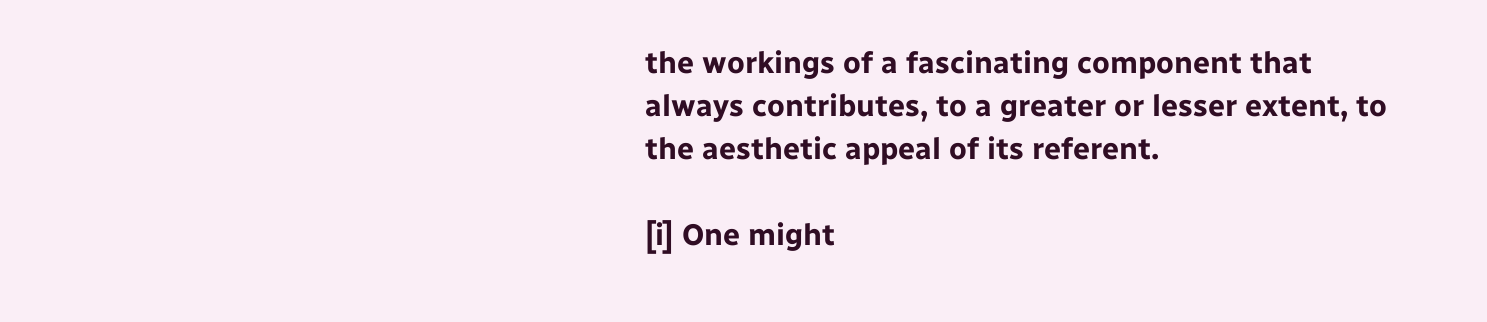the workings of a fascinating component that always contributes, to a greater or lesser extent, to the aesthetic appeal of its referent.

[i] One might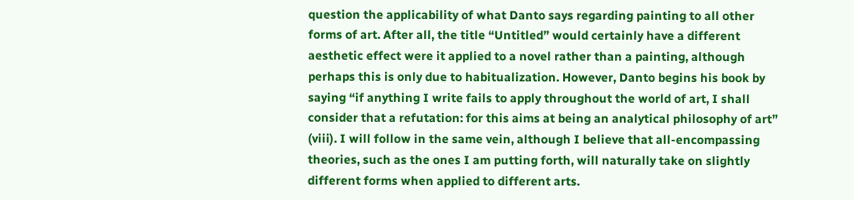question the applicability of what Danto says regarding painting to all other forms of art. After all, the title “Untitled” would certainly have a different aesthetic effect were it applied to a novel rather than a painting, although perhaps this is only due to habitualization. However, Danto begins his book by saying “if anything I write fails to apply throughout the world of art, I shall consider that a refutation: for this aims at being an analytical philosophy of art” (viii). I will follow in the same vein, although I believe that all-encompassing theories, such as the ones I am putting forth, will naturally take on slightly different forms when applied to different arts.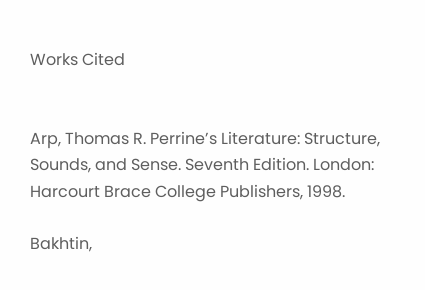Works Cited


Arp, Thomas R. Perrine’s Literature: Structure, Sounds, and Sense. Seventh Edition. London: Harcourt Brace College Publishers, 1998.

Bakhtin,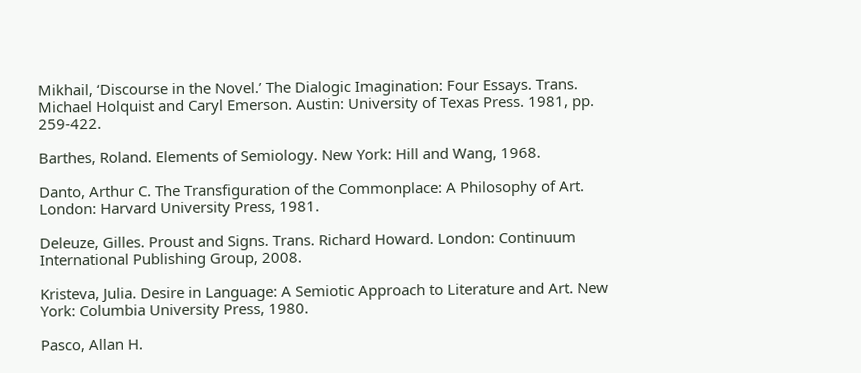Mikhail, ‘Discourse in the Novel.’ The Dialogic Imagination: Four Essays. Trans. Michael Holquist and Caryl Emerson. Austin: University of Texas Press. 1981, pp. 259-422.

Barthes, Roland. Elements of Semiology. New York: Hill and Wang, 1968.

Danto, Arthur C. The Transfiguration of the Commonplace: A Philosophy of Art. London: Harvard University Press, 1981.

Deleuze, Gilles. Proust and Signs. Trans. Richard Howard. London: Continuum International Publishing Group, 2008.

Kristeva, Julia. Desire in Language: A Semiotic Approach to Literature and Art. New York: Columbia University Press, 1980.

Pasco, Allan H.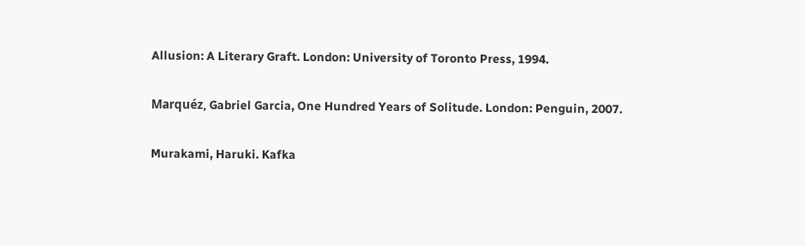Allusion: A Literary Graft. London: University of Toronto Press, 1994.

Marquéz, Gabriel Garcia, One Hundred Years of Solitude. London: Penguin, 2007.

Murakami, Haruki. Kafka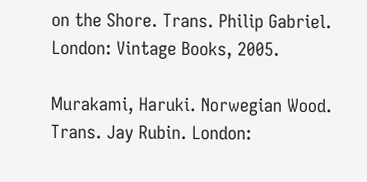on the Shore. Trans. Philip Gabriel. London: Vintage Books, 2005.

Murakami, Haruki. Norwegian Wood. Trans. Jay Rubin. London: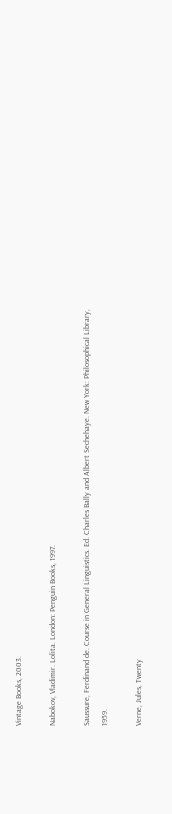Vintage Books, 2003.

Nabokov, Vladimir. Lolita. London: Penguin Books, 1997.

Saussure, Ferdinand de. Course in General Linguistics. Ed. Charles Bally and Albert Sechehaye. New York: Philosophical Library, 1959.

Verne, Jules, Twenty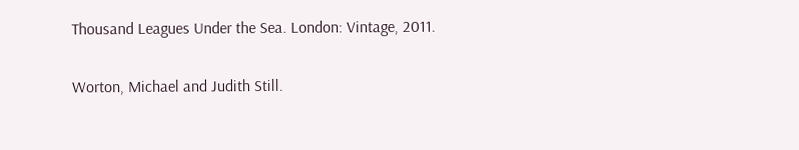Thousand Leagues Under the Sea. London: Vintage, 2011.

Worton, Michael and Judith Still.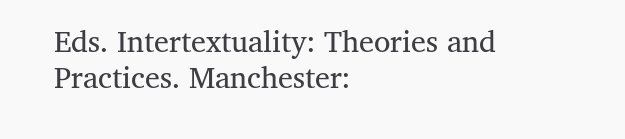Eds. Intertextuality: Theories and Practices. Manchester: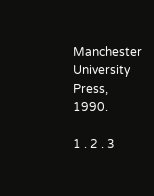Manchester University Press, 1990.

1 . 2 . 3